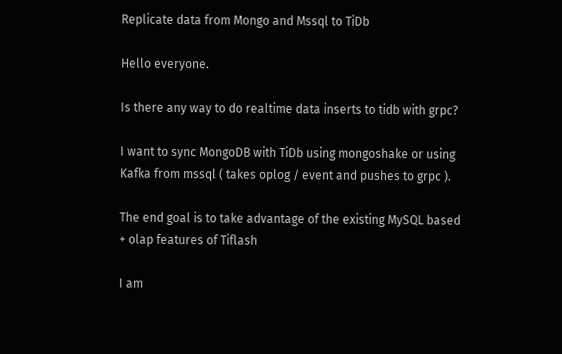Replicate data from Mongo and Mssql to TiDb

Hello everyone.

Is there any way to do realtime data inserts to tidb with grpc?

I want to sync MongoDB with TiDb using mongoshake or using Kafka from mssql ( takes oplog / event and pushes to grpc ).

The end goal is to take advantage of the existing MySQL based + olap features of Tiflash

I am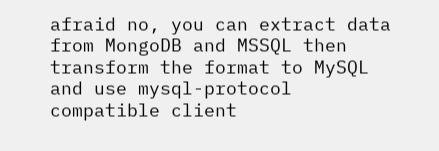afraid no, you can extract data from MongoDB and MSSQL then transform the format to MySQL and use mysql-protocol compatible client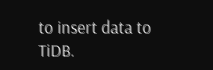to insert data to TiDB.